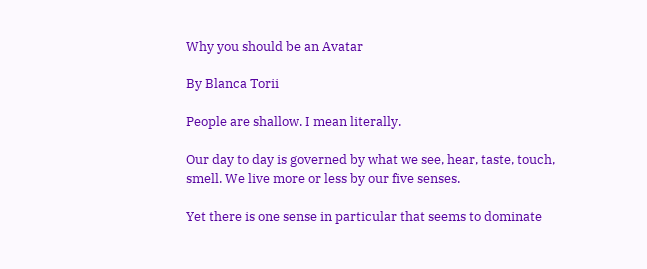Why you should be an Avatar

By Blanca Torii

People are shallow. I mean literally.

Our day to day is governed by what we see, hear, taste, touch, smell. We live more or less by our five senses.

Yet there is one sense in particular that seems to dominate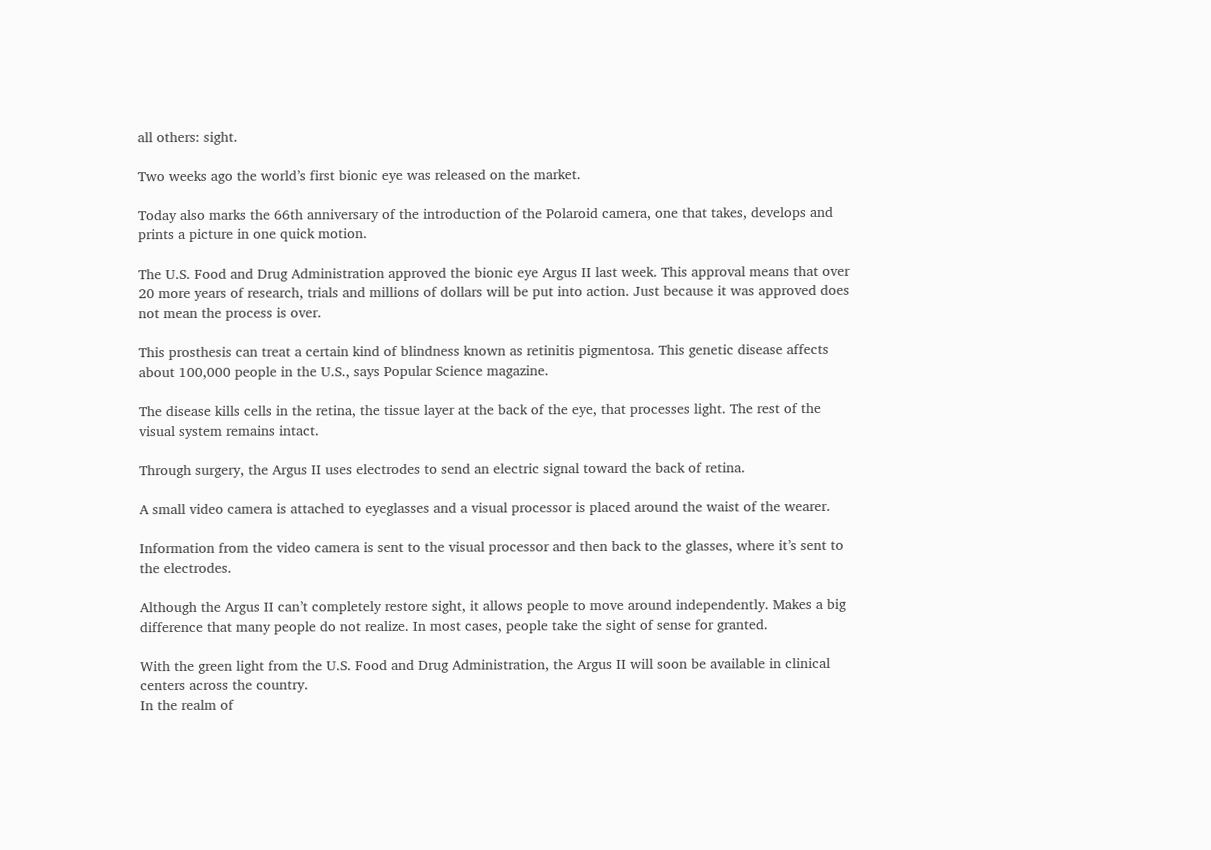all others: sight.

Two weeks ago the world’s first bionic eye was released on the market.

Today also marks the 66th anniversary of the introduction of the Polaroid camera, one that takes, develops and prints a picture in one quick motion.

The U.S. Food and Drug Administration approved the bionic eye Argus II last week. This approval means that over 20 more years of research, trials and millions of dollars will be put into action. Just because it was approved does not mean the process is over.

This prosthesis can treat a certain kind of blindness known as retinitis pigmentosa. This genetic disease affects about 100,000 people in the U.S., says Popular Science magazine.

The disease kills cells in the retina, the tissue layer at the back of the eye, that processes light. The rest of the visual system remains intact.

Through surgery, the Argus II uses electrodes to send an electric signal toward the back of retina.

A small video camera is attached to eyeglasses and a visual processor is placed around the waist of the wearer.

Information from the video camera is sent to the visual processor and then back to the glasses, where it’s sent to the electrodes.

Although the Argus II can’t completely restore sight, it allows people to move around independently. Makes a big difference that many people do not realize. In most cases, people take the sight of sense for granted.

With the green light from the U.S. Food and Drug Administration, the Argus II will soon be available in clinical centers across the country.
In the realm of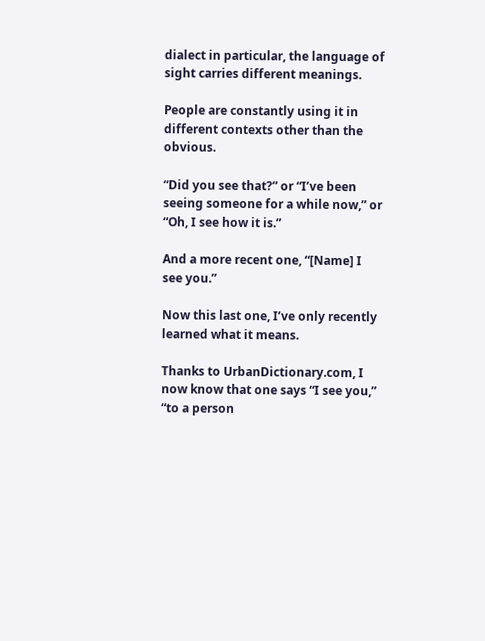dialect in particular, the language of sight carries different meanings.

People are constantly using it in different contexts other than the obvious.

“Did you see that?” or “I’ve been seeing someone for a while now,” or “Oh, I see how it is.”

And a more recent one, “[Name] I see you.”

Now this last one, I’ve only recently learned what it means.

Thanks to UrbanDictionary.com, I now know that one says “I see you,” “to a person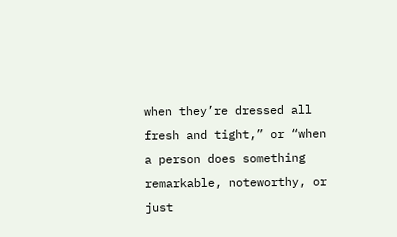when they’re dressed all fresh and tight,” or “when a person does something remarkable, noteworthy, or just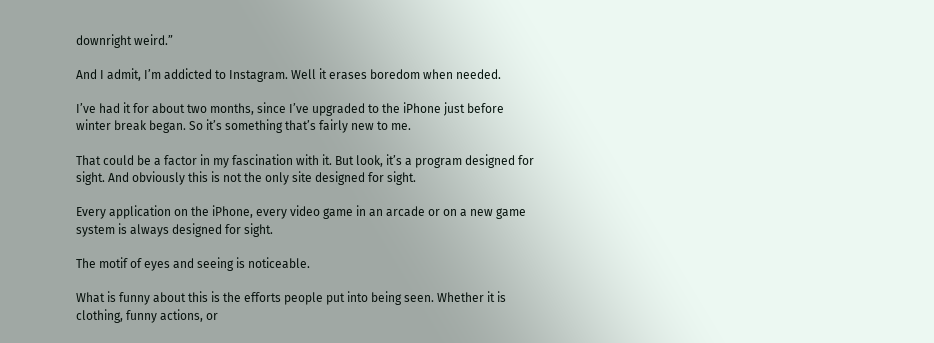downright weird.”

And I admit, I’m addicted to Instagram. Well it erases boredom when needed.

I’ve had it for about two months, since I’ve upgraded to the iPhone just before winter break began. So it’s something that’s fairly new to me.

That could be a factor in my fascination with it. But look, it’s a program designed for sight. And obviously this is not the only site designed for sight.

Every application on the iPhone, every video game in an arcade or on a new game system is always designed for sight.

The motif of eyes and seeing is noticeable.

What is funny about this is the efforts people put into being seen. Whether it is clothing, funny actions, or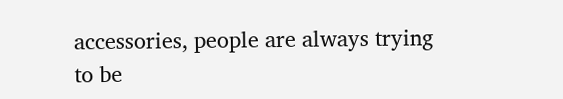accessories, people are always trying to be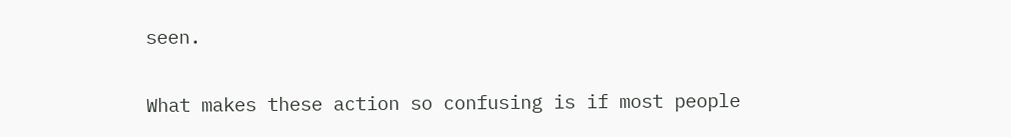seen.

What makes these action so confusing is if most people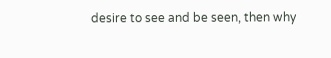desire to see and be seen, then why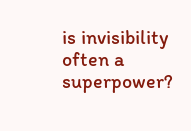is invisibility often a superpower?